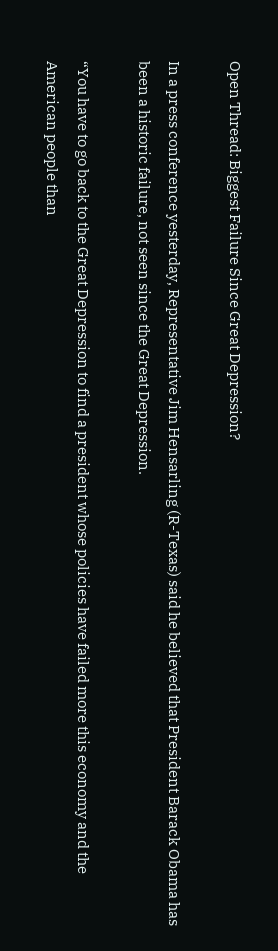Open Thread: Biggest Failure Since Great Depression?

In a press conference yesterday, Representative Jim Hensarling (R-Texas) said he believed that President Barack Obama has been a historic failure, not seen since the Great Depression.

“You have to go back to the Great Depression to find a president whose policies have failed more this economy and the American people than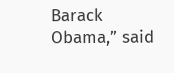Barack Obama,” said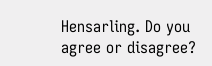Hensarling. Do you agree or disagree?